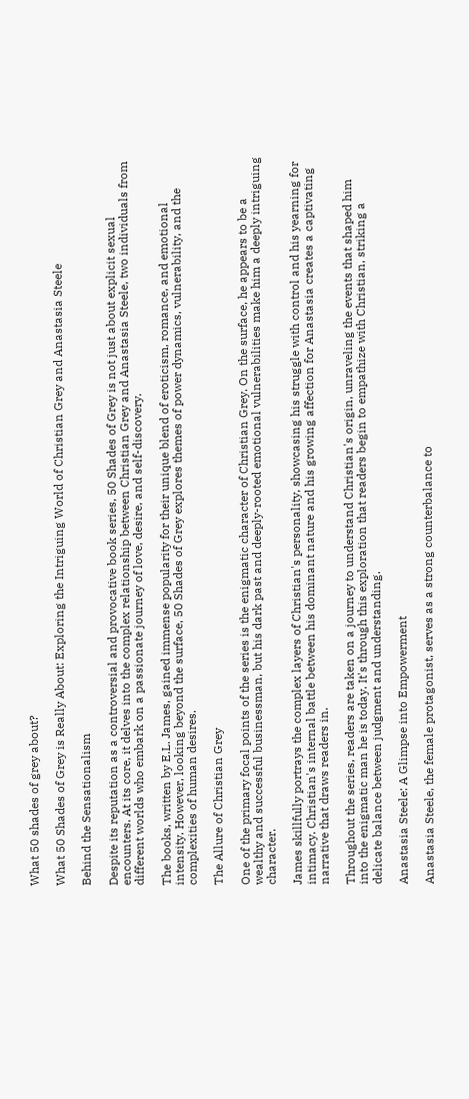What 50 shades of grey about?

What 50 Shades of Grey is Really About: Exploring the Intriguing World of Christian Grey and Anastasia Steele

Behind the Sensationalism

Despite its reputation as a controversial and provocative book series, 50 Shades of Grey is not just about explicit sexual encounters. At its core, it delves into the complex relationship between Christian Grey and Anastasia Steele, two individuals from different worlds who embark on a passionate journey of love, desire, and self-discovery.

The books, written by E.L. James, gained immense popularity for their unique blend of eroticism, romance, and emotional intensity. However, looking beyond the surface, 50 Shades of Grey explores themes of power dynamics, vulnerability, and the complexities of human desires.

The Allure of Christian Grey

One of the primary focal points of the series is the enigmatic character of Christian Grey. On the surface, he appears to be a wealthy and successful businessman, but his dark past and deeply-rooted emotional vulnerabilities make him a deeply intriguing character.

James skillfully portrays the complex layers of Christian's personality, showcasing his struggle with control and his yearning for intimacy. Christian's internal battle between his dominant nature and his growing affection for Anastasia creates a captivating narrative that draws readers in.

Throughout the series, readers are taken on a journey to understand Christian's origin, unraveling the events that shaped him into the enigmatic man he is today. It's through this exploration that readers begin to empathize with Christian, striking a delicate balance between judgment and understanding.

Anastasia Steele: A Glimpse into Empowerment

Anastasia Steele, the female protagonist, serves as a strong counterbalance to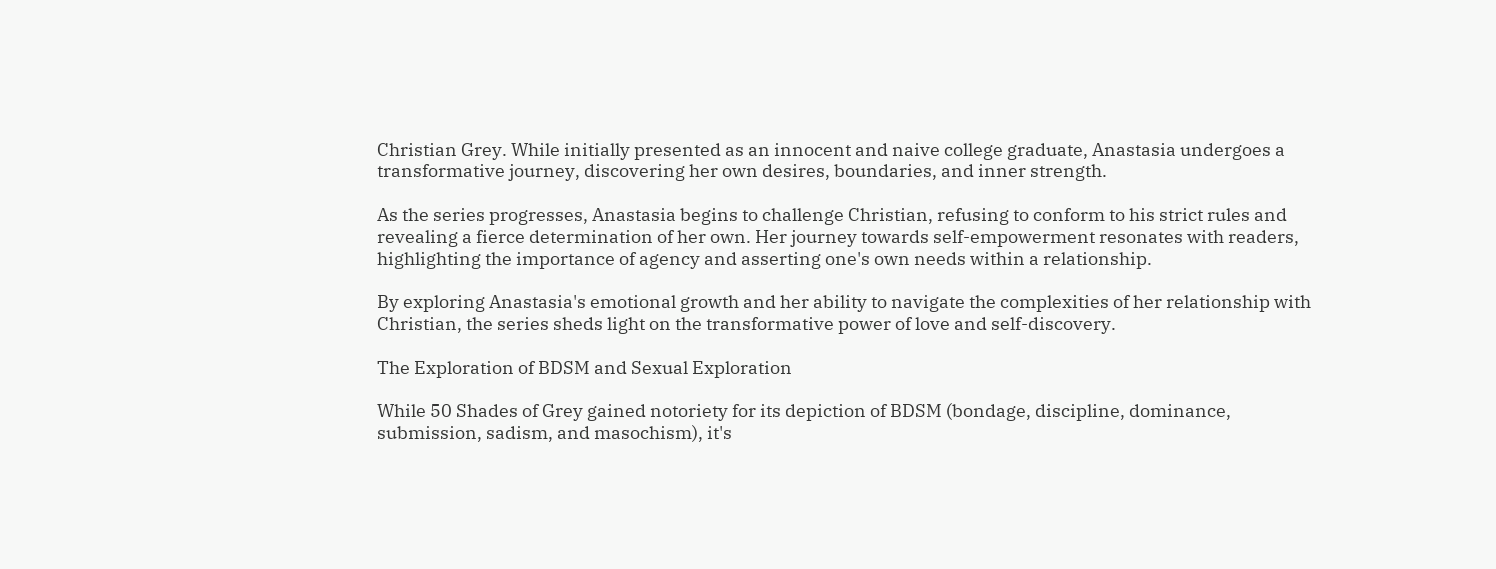Christian Grey. While initially presented as an innocent and naive college graduate, Anastasia undergoes a transformative journey, discovering her own desires, boundaries, and inner strength.

As the series progresses, Anastasia begins to challenge Christian, refusing to conform to his strict rules and revealing a fierce determination of her own. Her journey towards self-empowerment resonates with readers, highlighting the importance of agency and asserting one's own needs within a relationship.

By exploring Anastasia's emotional growth and her ability to navigate the complexities of her relationship with Christian, the series sheds light on the transformative power of love and self-discovery.

The Exploration of BDSM and Sexual Exploration

While 50 Shades of Grey gained notoriety for its depiction of BDSM (bondage, discipline, dominance, submission, sadism, and masochism), it's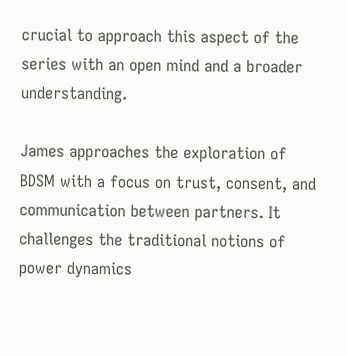crucial to approach this aspect of the series with an open mind and a broader understanding.

James approaches the exploration of BDSM with a focus on trust, consent, and communication between partners. It challenges the traditional notions of power dynamics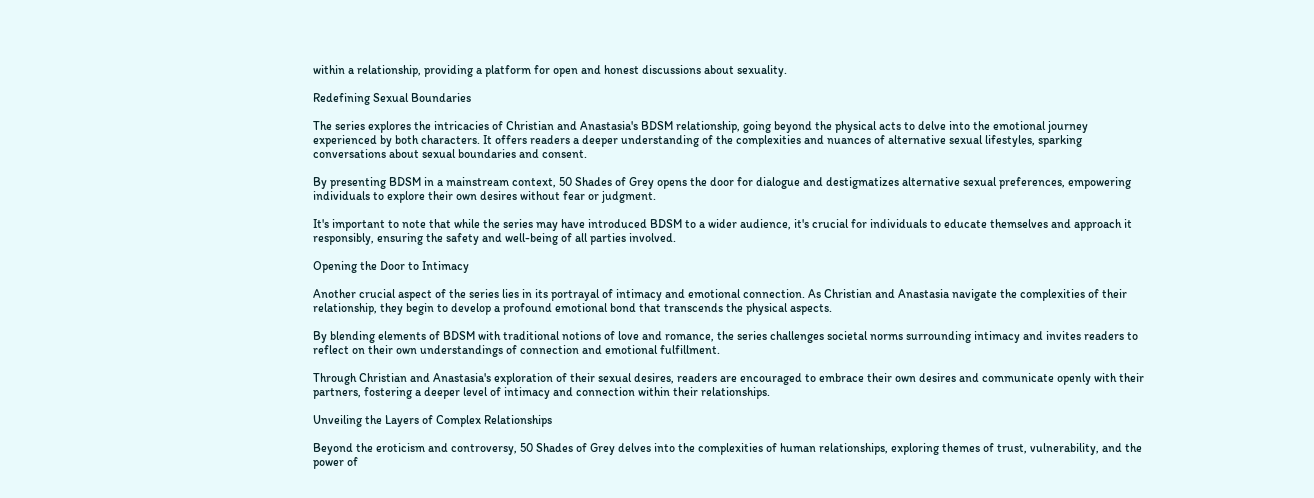within a relationship, providing a platform for open and honest discussions about sexuality.

Redefining Sexual Boundaries

The series explores the intricacies of Christian and Anastasia's BDSM relationship, going beyond the physical acts to delve into the emotional journey experienced by both characters. It offers readers a deeper understanding of the complexities and nuances of alternative sexual lifestyles, sparking conversations about sexual boundaries and consent.

By presenting BDSM in a mainstream context, 50 Shades of Grey opens the door for dialogue and destigmatizes alternative sexual preferences, empowering individuals to explore their own desires without fear or judgment.

It's important to note that while the series may have introduced BDSM to a wider audience, it's crucial for individuals to educate themselves and approach it responsibly, ensuring the safety and well-being of all parties involved.

Opening the Door to Intimacy

Another crucial aspect of the series lies in its portrayal of intimacy and emotional connection. As Christian and Anastasia navigate the complexities of their relationship, they begin to develop a profound emotional bond that transcends the physical aspects.

By blending elements of BDSM with traditional notions of love and romance, the series challenges societal norms surrounding intimacy and invites readers to reflect on their own understandings of connection and emotional fulfillment.

Through Christian and Anastasia's exploration of their sexual desires, readers are encouraged to embrace their own desires and communicate openly with their partners, fostering a deeper level of intimacy and connection within their relationships.

Unveiling the Layers of Complex Relationships

Beyond the eroticism and controversy, 50 Shades of Grey delves into the complexities of human relationships, exploring themes of trust, vulnerability, and the power of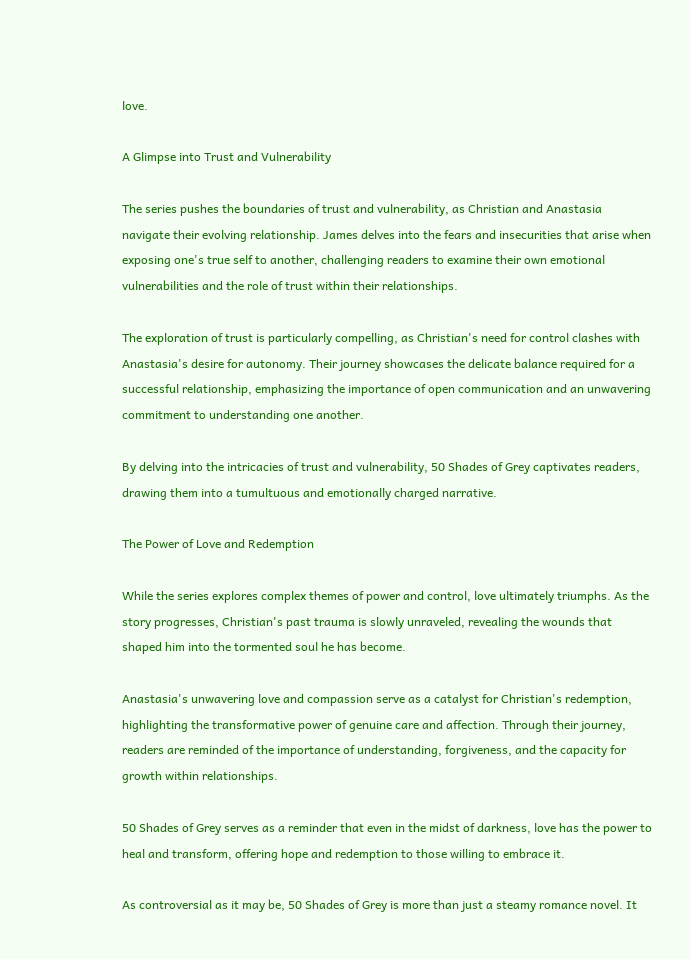love.

A Glimpse into Trust and Vulnerability

The series pushes the boundaries of trust and vulnerability, as Christian and Anastasia navigate their evolving relationship. James delves into the fears and insecurities that arise when exposing one's true self to another, challenging readers to examine their own emotional vulnerabilities and the role of trust within their relationships.

The exploration of trust is particularly compelling, as Christian's need for control clashes with Anastasia's desire for autonomy. Their journey showcases the delicate balance required for a successful relationship, emphasizing the importance of open communication and an unwavering commitment to understanding one another.

By delving into the intricacies of trust and vulnerability, 50 Shades of Grey captivates readers, drawing them into a tumultuous and emotionally charged narrative.

The Power of Love and Redemption

While the series explores complex themes of power and control, love ultimately triumphs. As the story progresses, Christian's past trauma is slowly unraveled, revealing the wounds that shaped him into the tormented soul he has become.

Anastasia's unwavering love and compassion serve as a catalyst for Christian's redemption, highlighting the transformative power of genuine care and affection. Through their journey, readers are reminded of the importance of understanding, forgiveness, and the capacity for growth within relationships.

50 Shades of Grey serves as a reminder that even in the midst of darkness, love has the power to heal and transform, offering hope and redemption to those willing to embrace it.

As controversial as it may be, 50 Shades of Grey is more than just a steamy romance novel. It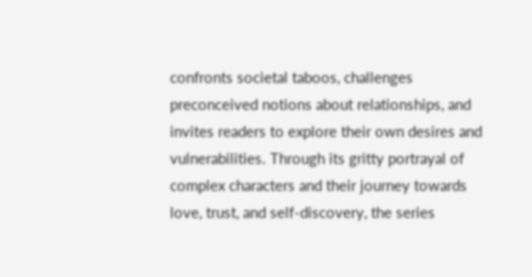confronts societal taboos, challenges preconceived notions about relationships, and invites readers to explore their own desires and vulnerabilities. Through its gritty portrayal of complex characters and their journey towards love, trust, and self-discovery, the series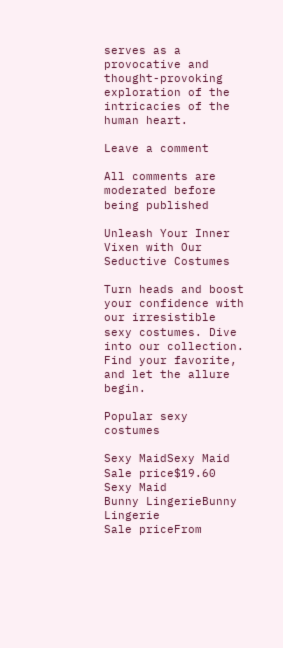serves as a provocative and thought-provoking exploration of the intricacies of the human heart.

Leave a comment

All comments are moderated before being published

Unleash Your Inner Vixen with Our Seductive Costumes

Turn heads and boost your confidence with our irresistible sexy costumes. Dive into our collection. Find your favorite, and let the allure begin.

Popular sexy costumes

Sexy MaidSexy Maid
Sale price$19.60
Sexy Maid
Bunny LingerieBunny Lingerie
Sale priceFrom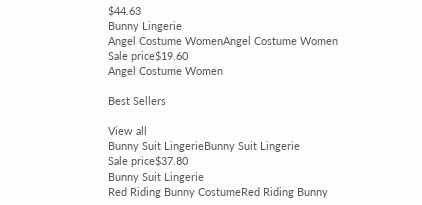$44.63
Bunny Lingerie
Angel Costume WomenAngel Costume Women
Sale price$19.60
Angel Costume Women

Best Sellers

View all
Bunny Suit LingerieBunny Suit Lingerie
Sale price$37.80
Bunny Suit Lingerie
Red Riding Bunny CostumeRed Riding Bunny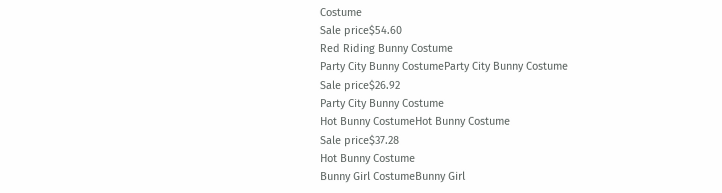Costume
Sale price$54.60
Red Riding Bunny Costume
Party City Bunny CostumeParty City Bunny Costume
Sale price$26.92
Party City Bunny Costume
Hot Bunny CostumeHot Bunny Costume
Sale price$37.28
Hot Bunny Costume
Bunny Girl CostumeBunny Girl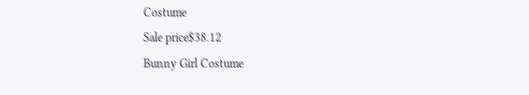Costume
Sale price$38.12
Bunny Girl Costume